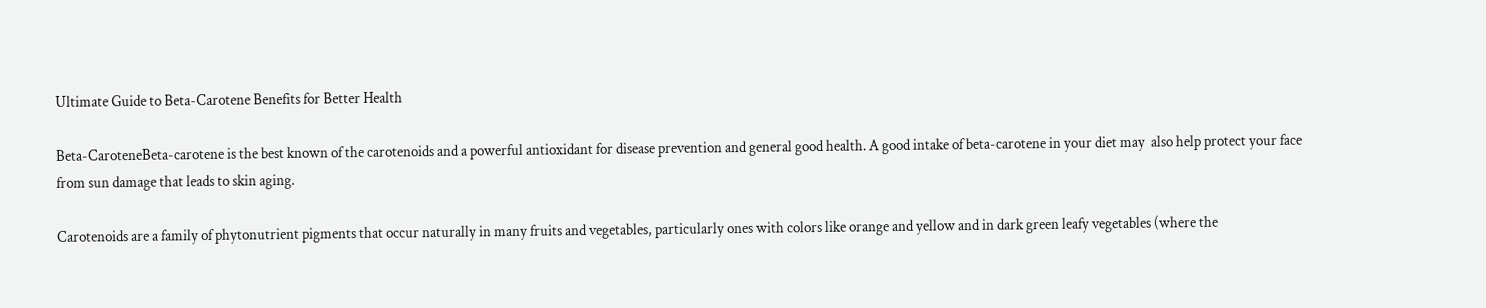Ultimate Guide to Beta-Carotene Benefits for Better Health

Beta-CaroteneBeta-carotene is the best known of the carotenoids and a powerful antioxidant for disease prevention and general good health. A good intake of beta-carotene in your diet may  also help protect your face from sun damage that leads to skin aging.

Carotenoids are a family of phytonutrient pigments that occur naturally in many fruits and vegetables, particularly ones with colors like orange and yellow and in dark green leafy vegetables (where the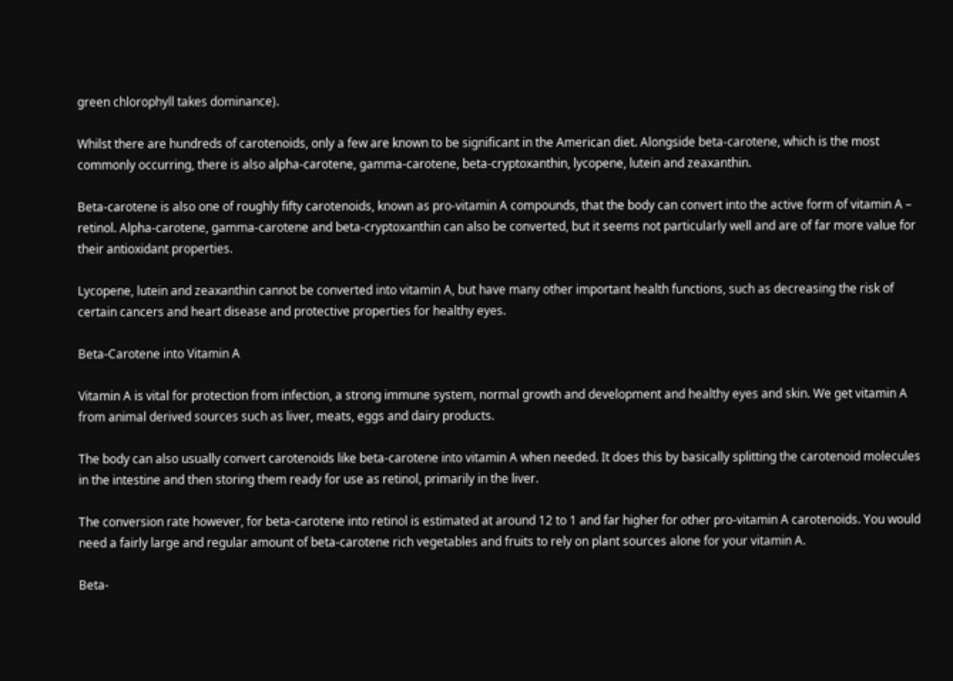green chlorophyll takes dominance).

Whilst there are hundreds of carotenoids, only a few are known to be significant in the American diet. Alongside beta-carotene, which is the most commonly occurring, there is also alpha-carotene, gamma-carotene, beta-cryptoxanthin, lycopene, lutein and zeaxanthin.

Beta-carotene is also one of roughly fifty carotenoids, known as pro-vitamin A compounds, that the body can convert into the active form of vitamin A – retinol. Alpha-carotene, gamma-carotene and beta-cryptoxanthin can also be converted, but it seems not particularly well and are of far more value for their antioxidant properties.

Lycopene, lutein and zeaxanthin cannot be converted into vitamin A, but have many other important health functions, such as decreasing the risk of certain cancers and heart disease and protective properties for healthy eyes.

Beta-Carotene into Vitamin A

Vitamin A is vital for protection from infection, a strong immune system, normal growth and development and healthy eyes and skin. We get vitamin A from animal derived sources such as liver, meats, eggs and dairy products.

The body can also usually convert carotenoids like beta-carotene into vitamin A when needed. It does this by basically splitting the carotenoid molecules in the intestine and then storing them ready for use as retinol, primarily in the liver.

The conversion rate however, for beta-carotene into retinol is estimated at around 12 to 1 and far higher for other pro-vitamin A carotenoids. You would need a fairly large and regular amount of beta-carotene rich vegetables and fruits to rely on plant sources alone for your vitamin A.

Beta-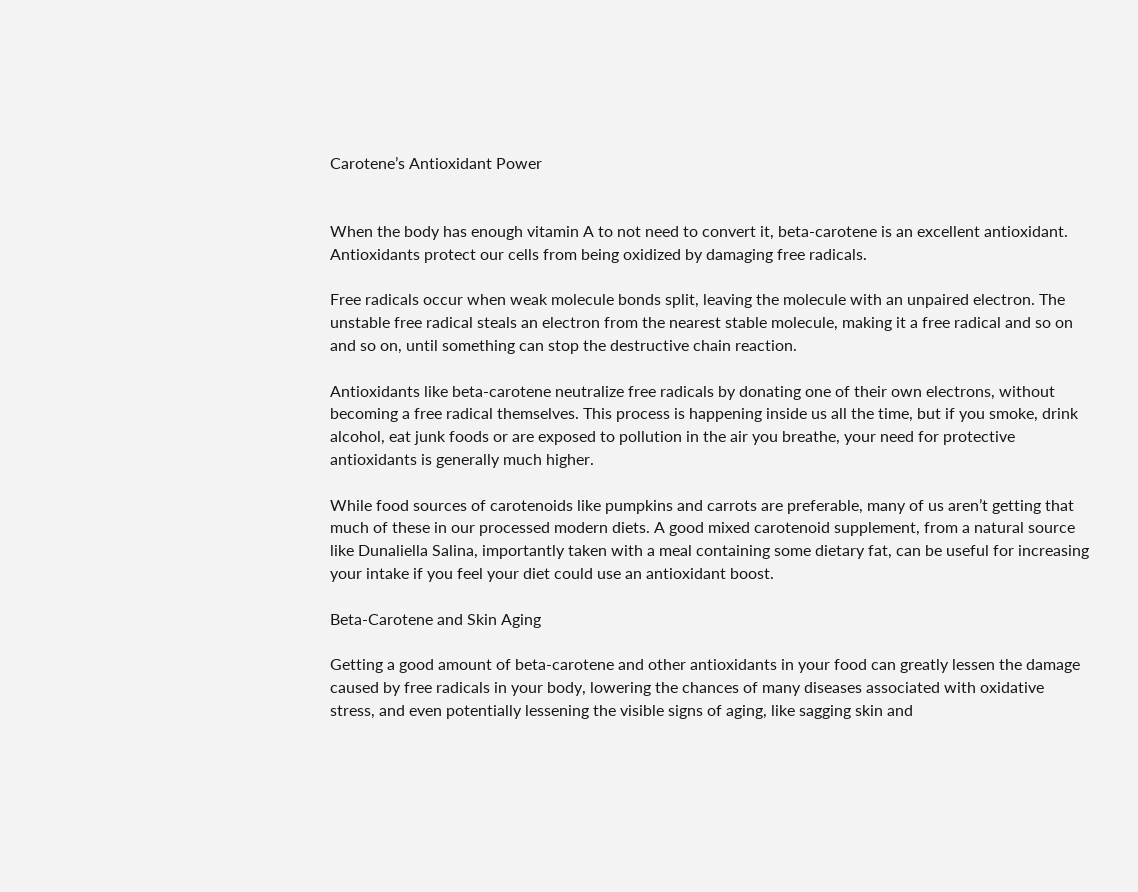Carotene’s Antioxidant Power


When the body has enough vitamin A to not need to convert it, beta-carotene is an excellent antioxidant. Antioxidants protect our cells from being oxidized by damaging free radicals.

Free radicals occur when weak molecule bonds split, leaving the molecule with an unpaired electron. The unstable free radical steals an electron from the nearest stable molecule, making it a free radical and so on and so on, until something can stop the destructive chain reaction.

Antioxidants like beta-carotene neutralize free radicals by donating one of their own electrons, without becoming a free radical themselves. This process is happening inside us all the time, but if you smoke, drink alcohol, eat junk foods or are exposed to pollution in the air you breathe, your need for protective antioxidants is generally much higher.

While food sources of carotenoids like pumpkins and carrots are preferable, many of us aren’t getting that much of these in our processed modern diets. A good mixed carotenoid supplement, from a natural source like Dunaliella Salina, importantly taken with a meal containing some dietary fat, can be useful for increasing your intake if you feel your diet could use an antioxidant boost.

Beta-Carotene and Skin Aging

Getting a good amount of beta-carotene and other antioxidants in your food can greatly lessen the damage caused by free radicals in your body, lowering the chances of many diseases associated with oxidative stress, and even potentially lessening the visible signs of aging, like sagging skin and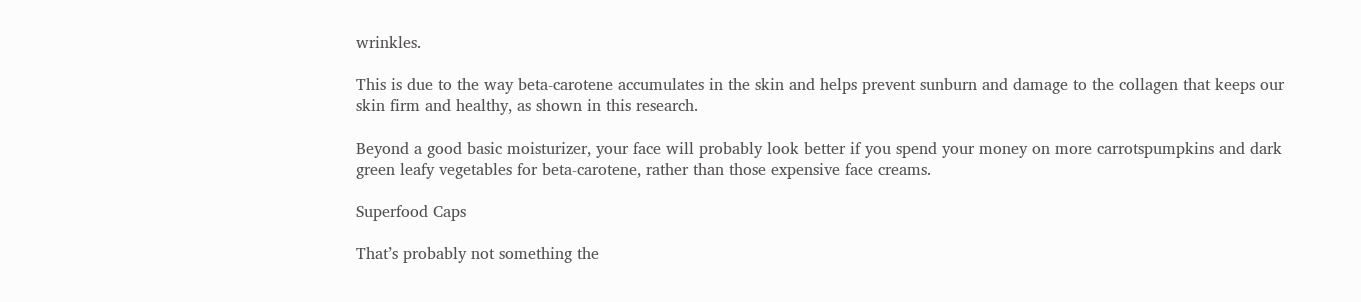wrinkles.

This is due to the way beta-carotene accumulates in the skin and helps prevent sunburn and damage to the collagen that keeps our skin firm and healthy, as shown in this research.

Beyond a good basic moisturizer, your face will probably look better if you spend your money on more carrotspumpkins and dark green leafy vegetables for beta-carotene, rather than those expensive face creams.

Superfood Caps

That’s probably not something the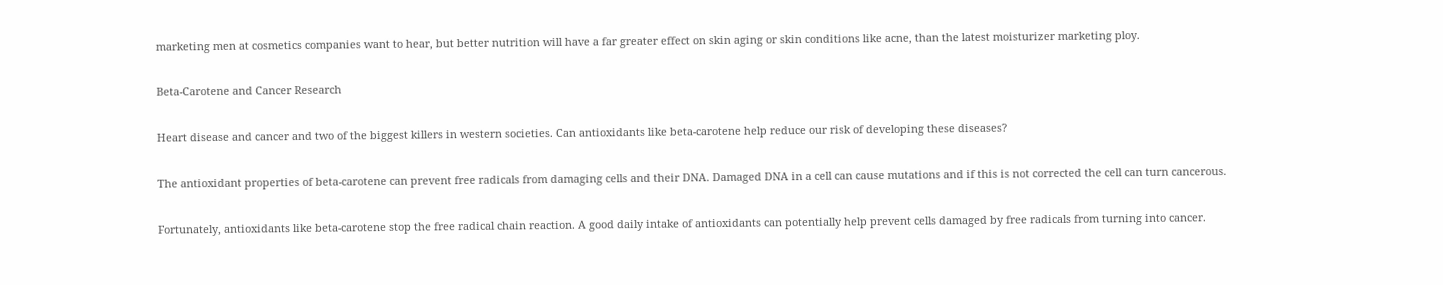marketing men at cosmetics companies want to hear, but better nutrition will have a far greater effect on skin aging or skin conditions like acne, than the latest moisturizer marketing ploy.

Beta-Carotene and Cancer Research

Heart disease and cancer and two of the biggest killers in western societies. Can antioxidants like beta-carotene help reduce our risk of developing these diseases?

The antioxidant properties of beta-carotene can prevent free radicals from damaging cells and their DNA. Damaged DNA in a cell can cause mutations and if this is not corrected the cell can turn cancerous.

Fortunately, antioxidants like beta-carotene stop the free radical chain reaction. A good daily intake of antioxidants can potentially help prevent cells damaged by free radicals from turning into cancer.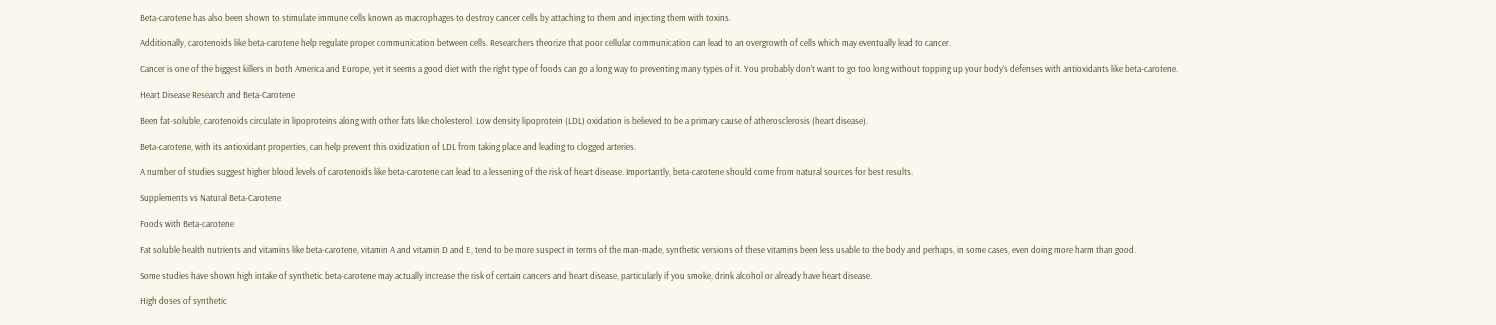Beta-carotene has also been shown to stimulate immune cells known as macrophages to destroy cancer cells by attaching to them and injecting them with toxins.

Additionally, carotenoids like beta-carotene help regulate proper communication between cells. Researchers theorize that poor cellular communication can lead to an overgrowth of cells which may eventually lead to cancer.

Cancer is one of the biggest killers in both America and Europe, yet it seems a good diet with the right type of foods can go a long way to preventing many types of it. You probably don’t want to go too long without topping up your body’s defenses with antioxidants like beta-carotene.

Heart Disease Research and Beta-Carotene

Been fat-soluble, carotenoids circulate in lipoproteins along with other fats like cholesterol. Low density lipoprotein (LDL) oxidation is believed to be a primary cause of atherosclerosis (heart disease).

Beta-carotene, with its antioxidant properties, can help prevent this oxidization of LDL from taking place and leading to clogged arteries.

A number of studies suggest higher blood levels of carotenoids like beta-carotene can lead to a lessening of the risk of heart disease. Importantly, beta-carotene should come from natural sources for best results.

Supplements vs Natural Beta-Carotene

Foods with Beta-carotene

Fat soluble health nutrients and vitamins like beta-carotene, vitamin A and vitamin D and E, tend to be more suspect in terms of the man-made, synthetic versions of these vitamins been less usable to the body and perhaps, in some cases, even doing more harm than good.

Some studies have shown high intake of synthetic beta-carotene may actually increase the risk of certain cancers and heart disease, particularly if you smoke, drink alcohol or already have heart disease.

High doses of synthetic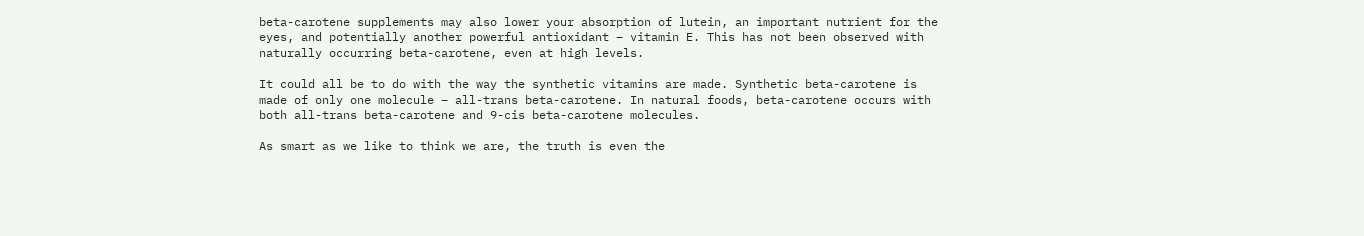beta-carotene supplements may also lower your absorption of lutein, an important nutrient for the eyes, and potentially another powerful antioxidant – vitamin E. This has not been observed with naturally occurring beta-carotene, even at high levels.

It could all be to do with the way the synthetic vitamins are made. Synthetic beta-carotene is made of only one molecule – all-trans beta-carotene. In natural foods, beta-carotene occurs with both all-trans beta-carotene and 9-cis beta-carotene molecules.

As smart as we like to think we are, the truth is even the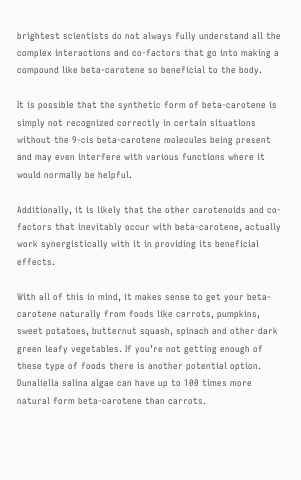brightest scientists do not always fully understand all the complex interactions and co-factors that go into making a compound like beta-carotene so beneficial to the body.

It is possible that the synthetic form of beta-carotene is simply not recognized correctly in certain situations without the 9-cis beta-carotene molecules being present and may even interfere with various functions where it would normally be helpful.

Additionally, it is likely that the other carotenoids and co-factors that inevitably occur with beta-carotene, actually work synergistically with it in providing its beneficial effects.

With all of this in mind, it makes sense to get your beta-carotene naturally from foods like carrots, pumpkins, sweet potatoes, butternut squash, spinach and other dark green leafy vegetables. If you’re not getting enough of these type of foods there is another potential option. Dunaliella salina algae can have up to 100 times more natural form beta-carotene than carrots.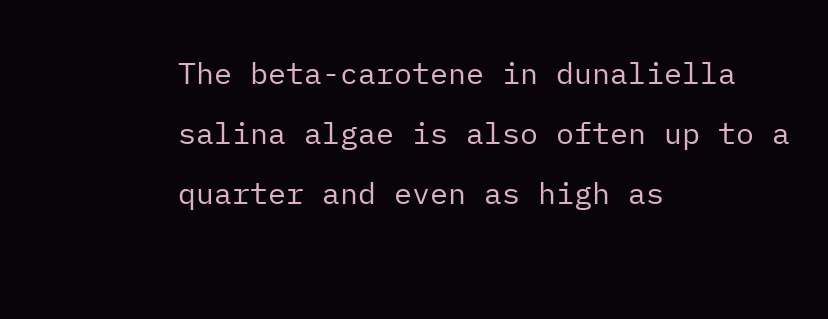The beta-carotene in dunaliella salina algae is also often up to a quarter and even as high as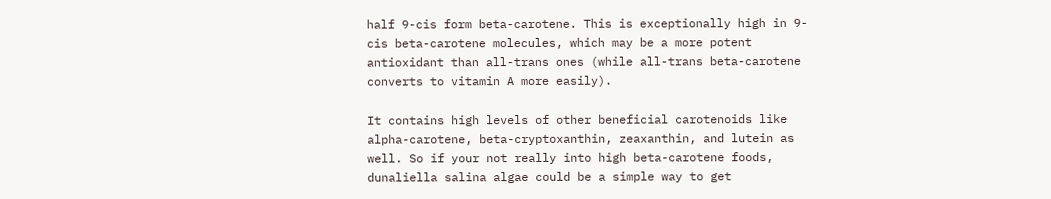half 9-cis form beta-carotene. This is exceptionally high in 9-cis beta-carotene molecules, which may be a more potent antioxidant than all-trans ones (while all-trans beta-carotene converts to vitamin A more easily).

It contains high levels of other beneficial carotenoids like alpha-carotene, beta-cryptoxanthin, zeaxanthin, and lutein as well. So if your not really into high beta-carotene foods, dunaliella salina algae could be a simple way to get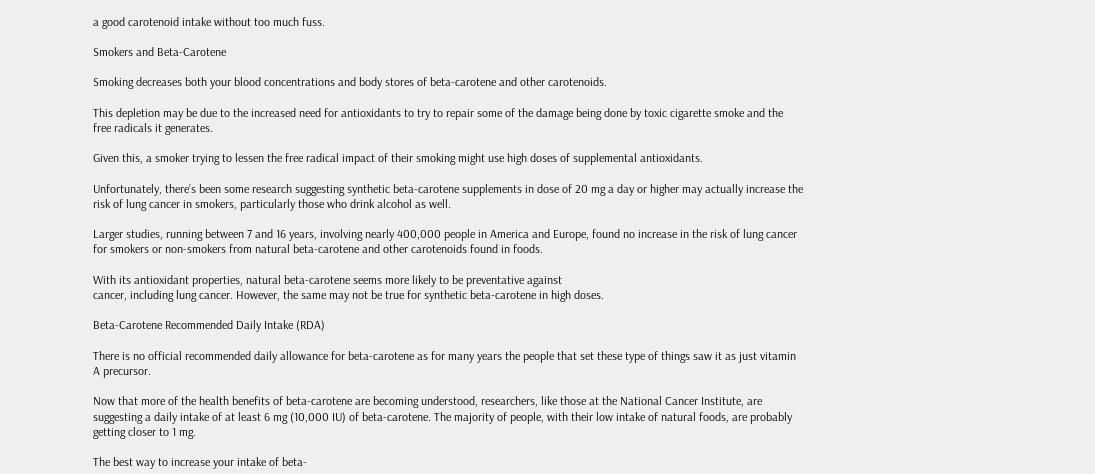a good carotenoid intake without too much fuss.

Smokers and Beta-Carotene

Smoking decreases both your blood concentrations and body stores of beta-carotene and other carotenoids.

This depletion may be due to the increased need for antioxidants to try to repair some of the damage being done by toxic cigarette smoke and the free radicals it generates.

Given this, a smoker trying to lessen the free radical impact of their smoking might use high doses of supplemental antioxidants.

Unfortunately, there’s been some research suggesting synthetic beta-carotene supplements in dose of 20 mg a day or higher may actually increase the risk of lung cancer in smokers, particularly those who drink alcohol as well.

Larger studies, running between 7 and 16 years, involving nearly 400,000 people in America and Europe, found no increase in the risk of lung cancer for smokers or non-smokers from natural beta-carotene and other carotenoids found in foods.

With its antioxidant properties, natural beta-carotene seems more likely to be preventative against
cancer, including lung cancer. However, the same may not be true for synthetic beta-carotene in high doses.

Beta-Carotene Recommended Daily Intake (RDA)

There is no official recommended daily allowance for beta-carotene as for many years the people that set these type of things saw it as just vitamin A precursor.

Now that more of the health benefits of beta-carotene are becoming understood, researchers, like those at the National Cancer Institute, are suggesting a daily intake of at least 6 mg (10,000 IU) of beta-carotene. The majority of people, with their low intake of natural foods, are probably getting closer to 1 mg.

The best way to increase your intake of beta-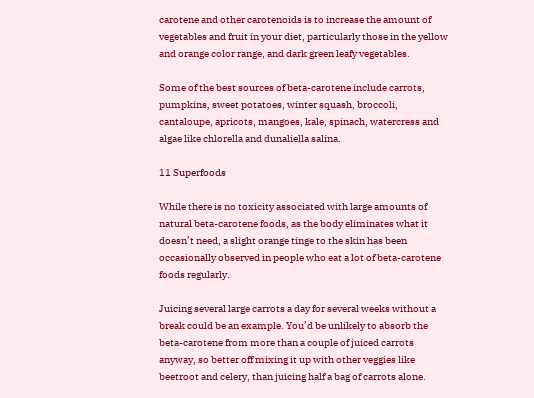carotene and other carotenoids is to increase the amount of vegetables and fruit in your diet, particularly those in the yellow and orange color range, and dark green leafy vegetables.

Some of the best sources of beta-carotene include carrots, pumpkins, sweet potatoes, winter squash, broccoli, cantaloupe, apricots, mangoes, kale, spinach, watercress and algae like chlorella and dunaliella salina.

11 Superfoods

While there is no toxicity associated with large amounts of natural beta-carotene foods, as the body eliminates what it doesn’t need, a slight orange tinge to the skin has been occasionally observed in people who eat a lot of beta-carotene foods regularly.

Juicing several large carrots a day for several weeks without a break could be an example. You’d be unlikely to absorb the beta-carotene from more than a couple of juiced carrots anyway, so better off mixing it up with other veggies like beetroot and celery, than juicing half a bag of carrots alone.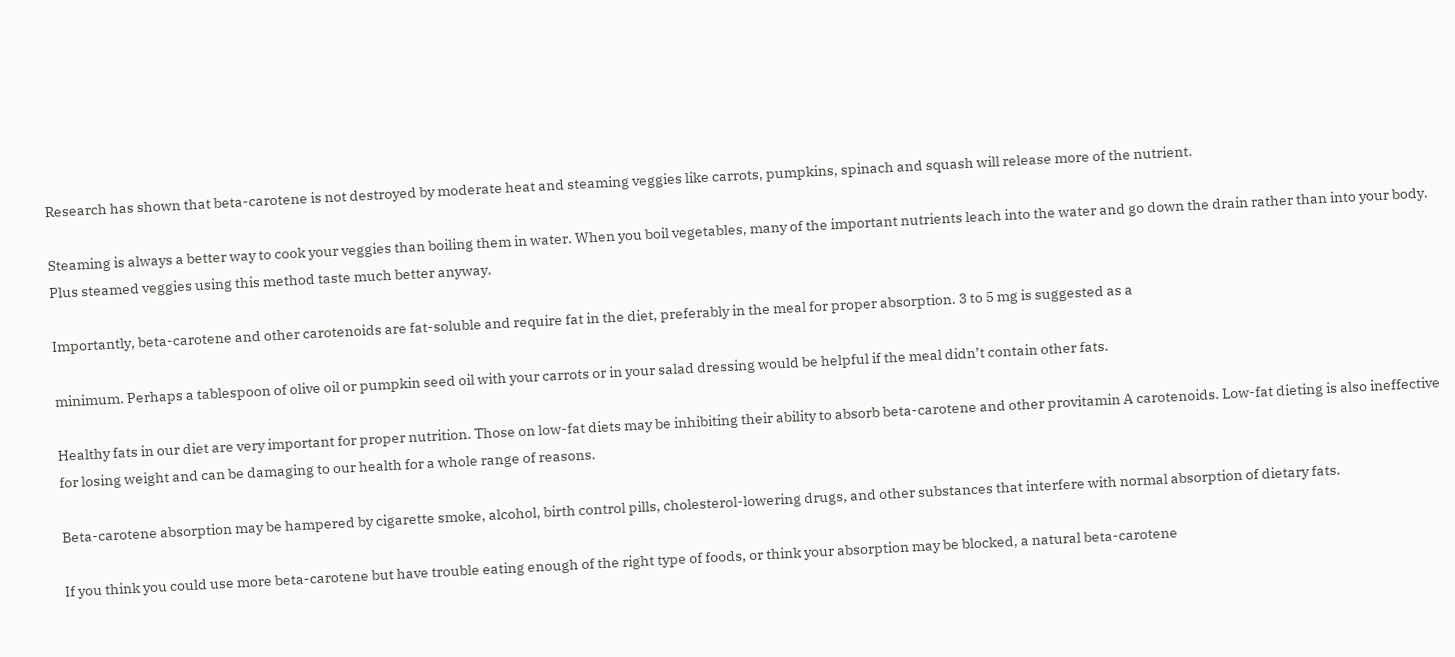Research has shown that beta-carotene is not destroyed by moderate heat and steaming veggies like carrots, pumpkins, spinach and squash will release more of the nutrient.

Steaming is always a better way to cook your veggies than boiling them in water. When you boil vegetables, many of the important nutrients leach into the water and go down the drain rather than into your body. Plus steamed veggies using this method taste much better anyway.

Importantly, beta-carotene and other carotenoids are fat-soluble and require fat in the diet, preferably in the meal for proper absorption. 3 to 5 mg is suggested as a

minimum. Perhaps a tablespoon of olive oil or pumpkin seed oil with your carrots or in your salad dressing would be helpful if the meal didn’t contain other fats.

Healthy fats in our diet are very important for proper nutrition. Those on low-fat diets may be inhibiting their ability to absorb beta-carotene and other provitamin A carotenoids. Low-fat dieting is also ineffective for losing weight and can be damaging to our health for a whole range of reasons.

Beta-carotene absorption may be hampered by cigarette smoke, alcohol, birth control pills, cholesterol-lowering drugs, and other substances that interfere with normal absorption of dietary fats.

If you think you could use more beta-carotene but have trouble eating enough of the right type of foods, or think your absorption may be blocked, a natural beta-carotene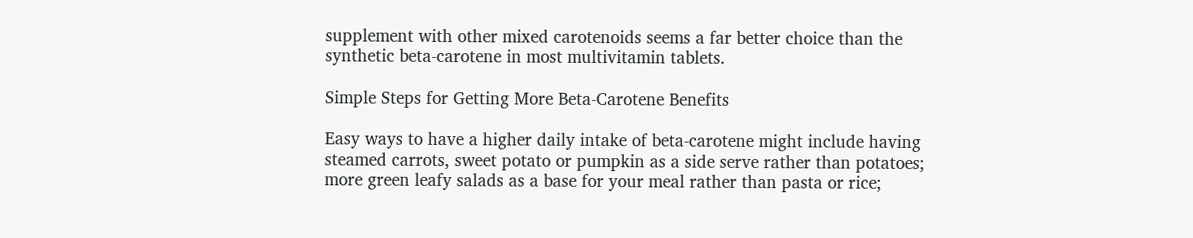supplement with other mixed carotenoids seems a far better choice than the synthetic beta-carotene in most multivitamin tablets.

Simple Steps for Getting More Beta-Carotene Benefits

Easy ways to have a higher daily intake of beta-carotene might include having steamed carrots, sweet potato or pumpkin as a side serve rather than potatoes; more green leafy salads as a base for your meal rather than pasta or rice;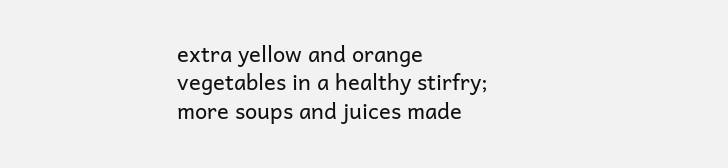extra yellow and orange vegetables in a healthy stirfry; more soups and juices made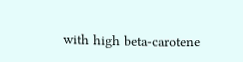with high beta-carotene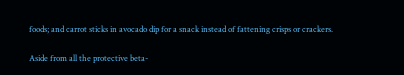foods; and carrot sticks in avocado dip for a snack instead of fattening crisps or crackers.

Aside from all the protective beta-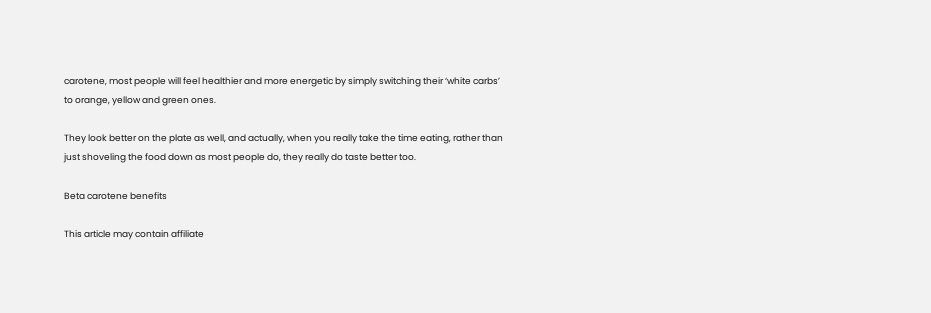carotene, most people will feel healthier and more energetic by simply switching their ‘white carbs’ to orange, yellow and green ones.

They look better on the plate as well, and actually, when you really take the time eating, rather than just shoveling the food down as most people do, they really do taste better too.

Beta carotene benefits

This article may contain affiliate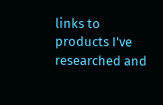links to products I've researched and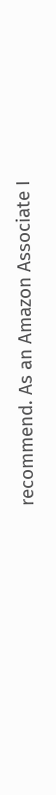recommend. As an Amazon Associate I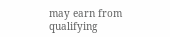may earn from qualifying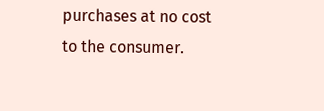purchases at no cost to the consumer.